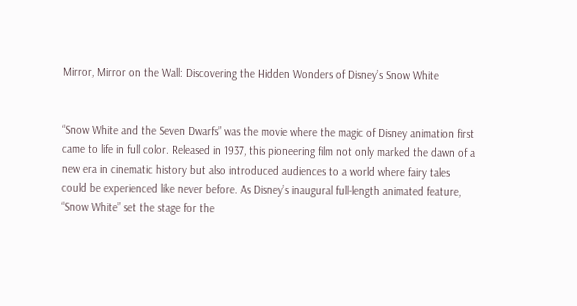Mirror, Mirror on the Wall: Discovering the Hidden Wonders of Disney’s Snow White


“Snow White and the Seven Dwarfs” was the movie where the magic of Disney animation first came to life in full color. Released in 1937, this pioneering film not only marked the dawn of a new era in cinematic history but also introduced audiences to a world where fairy tales could be experienced like never before. As Disney’s inaugural full-length animated feature, “Snow White” set the stage for the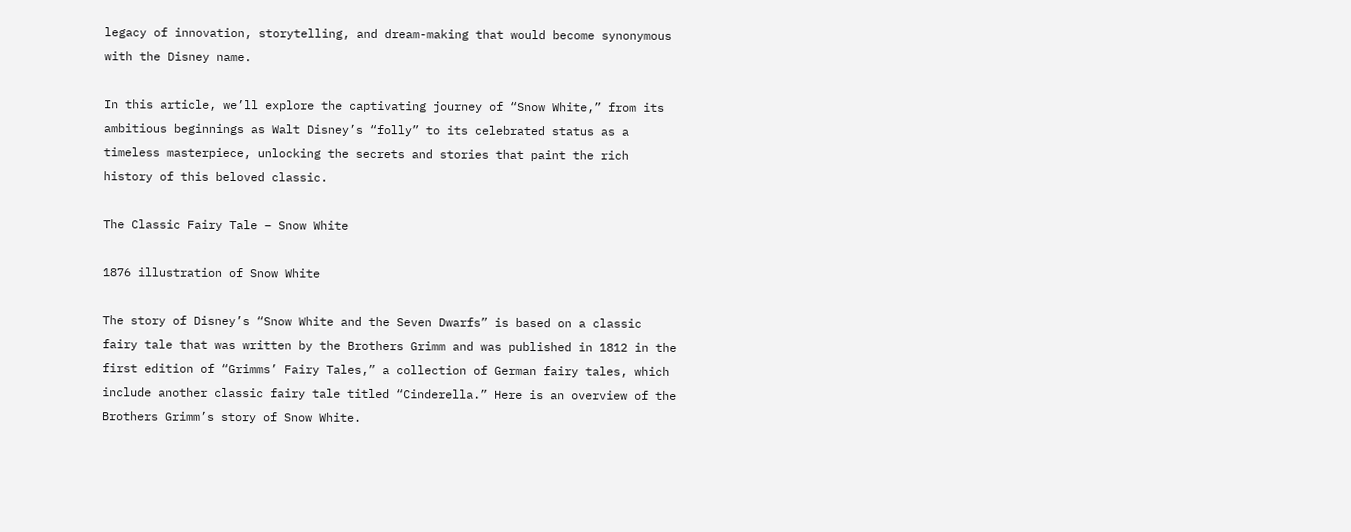legacy of innovation, storytelling, and dream-making that would become synonymous with the Disney name.

In this article, we’ll explore the captivating journey of “Snow White,” from its ambitious beginnings as Walt Disney’s “folly” to its celebrated status as a timeless masterpiece, unlocking the secrets and stories that paint the rich history of this beloved classic.

The Classic Fairy Tale – Snow White

1876 illustration of Snow White

The story of Disney’s “Snow White and the Seven Dwarfs” is based on a classic fairy tale that was written by the Brothers Grimm and was published in 1812 in the first edition of “Grimms’ Fairy Tales,” a collection of German fairy tales, which include another classic fairy tale titled “Cinderella.” Here is an overview of the Brothers Grimm’s story of Snow White.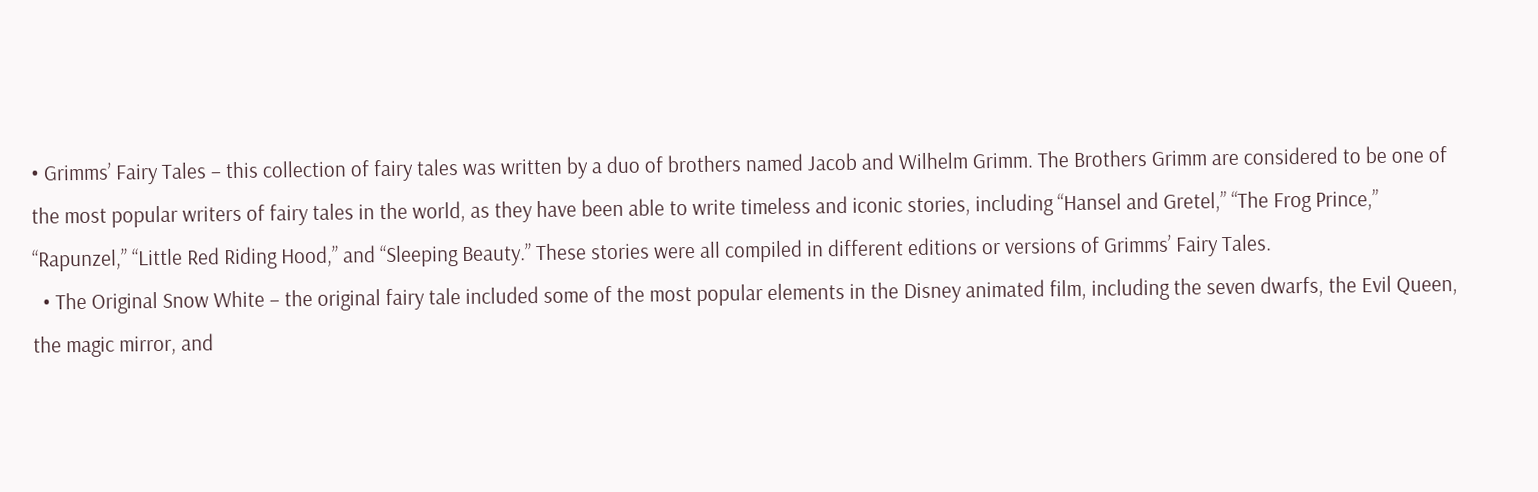• Grimms’ Fairy Tales – this collection of fairy tales was written by a duo of brothers named Jacob and Wilhelm Grimm. The Brothers Grimm are considered to be one of the most popular writers of fairy tales in the world, as they have been able to write timeless and iconic stories, including “Hansel and Gretel,” “The Frog Prince,” “Rapunzel,” “Little Red Riding Hood,” and “Sleeping Beauty.” These stories were all compiled in different editions or versions of Grimms’ Fairy Tales.
  • The Original Snow White – the original fairy tale included some of the most popular elements in the Disney animated film, including the seven dwarfs, the Evil Queen, the magic mirror, and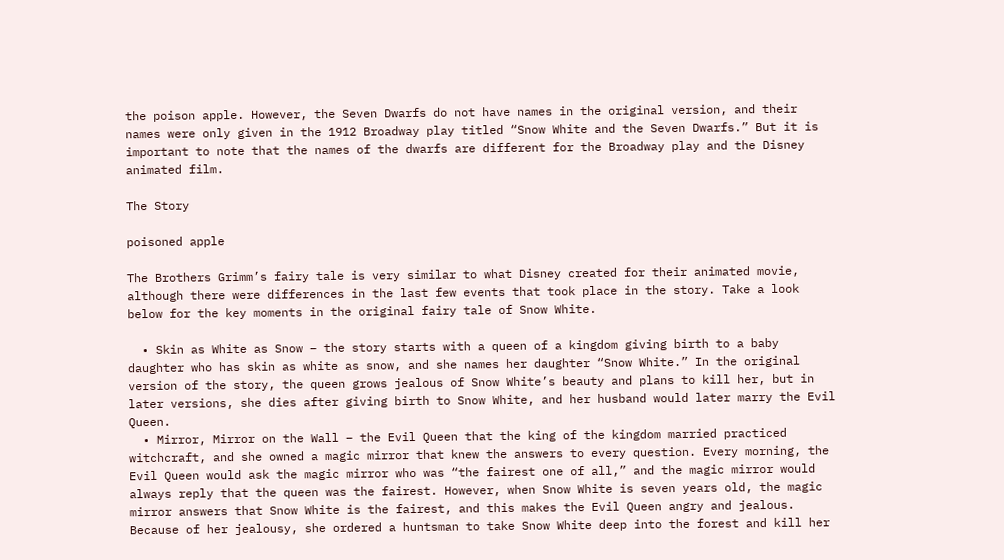the poison apple. However, the Seven Dwarfs do not have names in the original version, and their names were only given in the 1912 Broadway play titled “Snow White and the Seven Dwarfs.” But it is important to note that the names of the dwarfs are different for the Broadway play and the Disney animated film.

The Story

poisoned apple

The Brothers Grimm’s fairy tale is very similar to what Disney created for their animated movie, although there were differences in the last few events that took place in the story. Take a look below for the key moments in the original fairy tale of Snow White.

  • Skin as White as Snow – the story starts with a queen of a kingdom giving birth to a baby daughter who has skin as white as snow, and she names her daughter “Snow White.” In the original version of the story, the queen grows jealous of Snow White’s beauty and plans to kill her, but in later versions, she dies after giving birth to Snow White, and her husband would later marry the Evil Queen.
  • Mirror, Mirror on the Wall – the Evil Queen that the king of the kingdom married practiced witchcraft, and she owned a magic mirror that knew the answers to every question. Every morning, the Evil Queen would ask the magic mirror who was “the fairest one of all,” and the magic mirror would always reply that the queen was the fairest. However, when Snow White is seven years old, the magic mirror answers that Snow White is the fairest, and this makes the Evil Queen angry and jealous. Because of her jealousy, she ordered a huntsman to take Snow White deep into the forest and kill her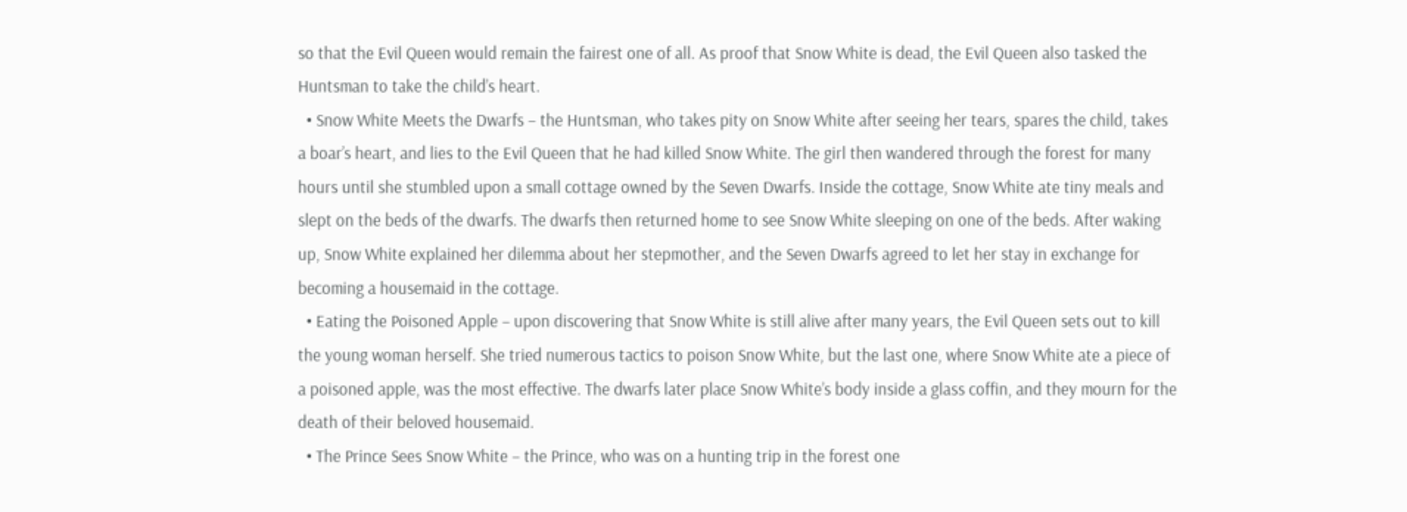so that the Evil Queen would remain the fairest one of all. As proof that Snow White is dead, the Evil Queen also tasked the Huntsman to take the child’s heart.
  • Snow White Meets the Dwarfs – the Huntsman, who takes pity on Snow White after seeing her tears, spares the child, takes a boar’s heart, and lies to the Evil Queen that he had killed Snow White. The girl then wandered through the forest for many hours until she stumbled upon a small cottage owned by the Seven Dwarfs. Inside the cottage, Snow White ate tiny meals and slept on the beds of the dwarfs. The dwarfs then returned home to see Snow White sleeping on one of the beds. After waking up, Snow White explained her dilemma about her stepmother, and the Seven Dwarfs agreed to let her stay in exchange for becoming a housemaid in the cottage.
  • Eating the Poisoned Apple – upon discovering that Snow White is still alive after many years, the Evil Queen sets out to kill the young woman herself. She tried numerous tactics to poison Snow White, but the last one, where Snow White ate a piece of a poisoned apple, was the most effective. The dwarfs later place Snow White’s body inside a glass coffin, and they mourn for the death of their beloved housemaid.
  • The Prince Sees Snow White – the Prince, who was on a hunting trip in the forest one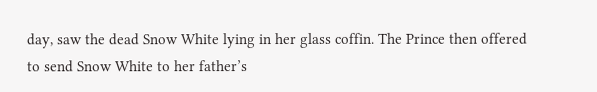day, saw the dead Snow White lying in her glass coffin. The Prince then offered to send Snow White to her father’s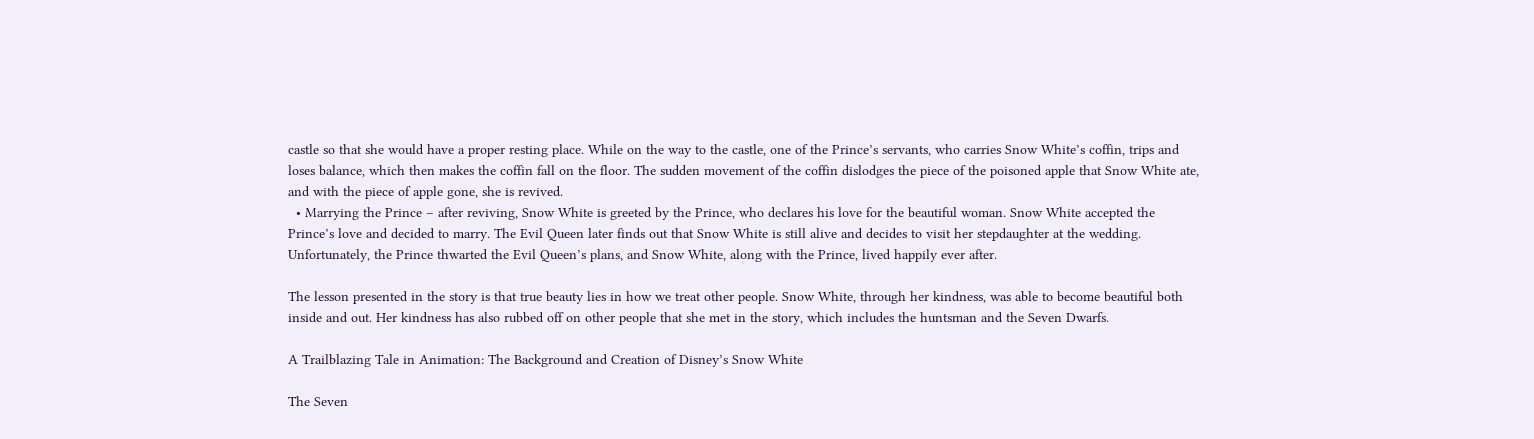castle so that she would have a proper resting place. While on the way to the castle, one of the Prince’s servants, who carries Snow White’s coffin, trips and loses balance, which then makes the coffin fall on the floor. The sudden movement of the coffin dislodges the piece of the poisoned apple that Snow White ate, and with the piece of apple gone, she is revived.
  • Marrying the Prince – after reviving, Snow White is greeted by the Prince, who declares his love for the beautiful woman. Snow White accepted the Prince’s love and decided to marry. The Evil Queen later finds out that Snow White is still alive and decides to visit her stepdaughter at the wedding. Unfortunately, the Prince thwarted the Evil Queen’s plans, and Snow White, along with the Prince, lived happily ever after.

The lesson presented in the story is that true beauty lies in how we treat other people. Snow White, through her kindness, was able to become beautiful both inside and out. Her kindness has also rubbed off on other people that she met in the story, which includes the huntsman and the Seven Dwarfs.

A Trailblazing Tale in Animation: The Background and Creation of Disney’s Snow White

The Seven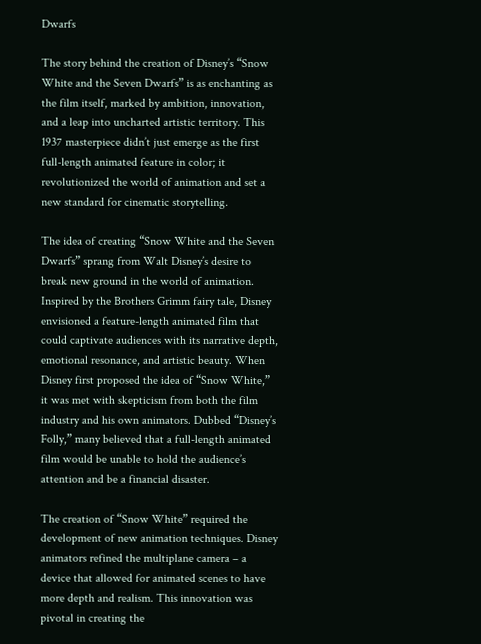Dwarfs

The story behind the creation of Disney’s “Snow White and the Seven Dwarfs” is as enchanting as the film itself, marked by ambition, innovation, and a leap into uncharted artistic territory. This 1937 masterpiece didn’t just emerge as the first full-length animated feature in color; it revolutionized the world of animation and set a new standard for cinematic storytelling.

The idea of creating “Snow White and the Seven Dwarfs” sprang from Walt Disney’s desire to break new ground in the world of animation. Inspired by the Brothers Grimm fairy tale, Disney envisioned a feature-length animated film that could captivate audiences with its narrative depth, emotional resonance, and artistic beauty. When Disney first proposed the idea of “Snow White,” it was met with skepticism from both the film industry and his own animators. Dubbed “Disney’s Folly,” many believed that a full-length animated film would be unable to hold the audience’s attention and be a financial disaster.

The creation of “Snow White” required the development of new animation techniques. Disney animators refined the multiplane camera – a device that allowed for animated scenes to have more depth and realism. This innovation was pivotal in creating the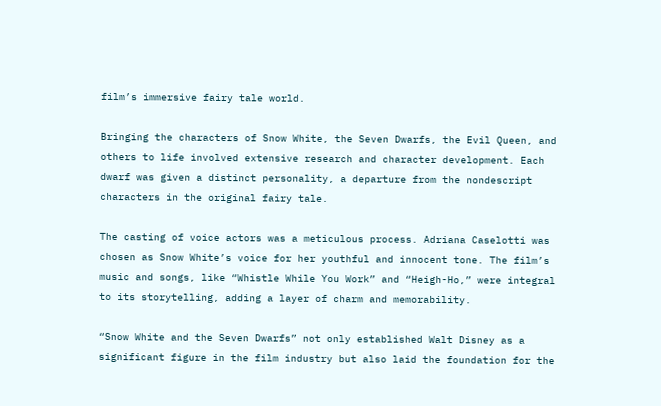film’s immersive fairy tale world.

Bringing the characters of Snow White, the Seven Dwarfs, the Evil Queen, and others to life involved extensive research and character development. Each dwarf was given a distinct personality, a departure from the nondescript characters in the original fairy tale.

The casting of voice actors was a meticulous process. Adriana Caselotti was chosen as Snow White’s voice for her youthful and innocent tone. The film’s music and songs, like “Whistle While You Work” and “Heigh-Ho,” were integral to its storytelling, adding a layer of charm and memorability.

“Snow White and the Seven Dwarfs” not only established Walt Disney as a significant figure in the film industry but also laid the foundation for the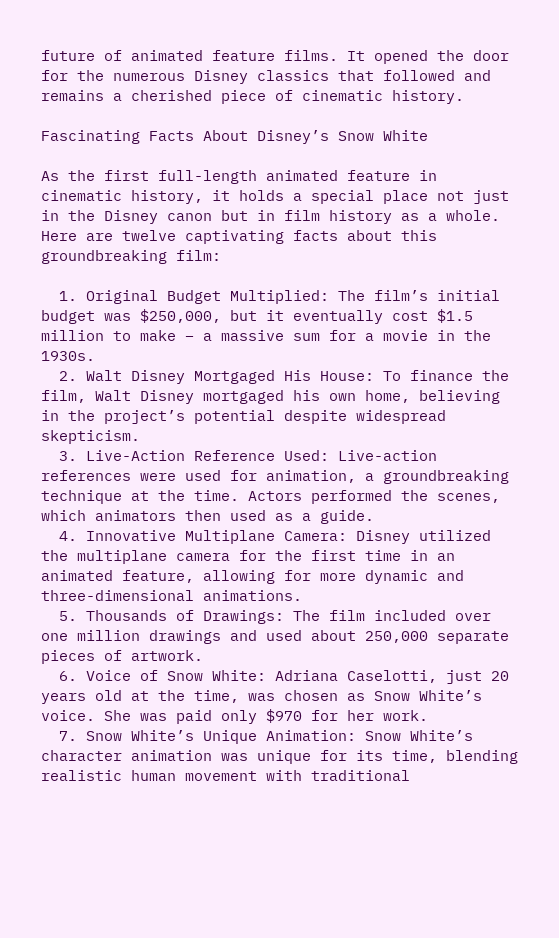future of animated feature films. It opened the door for the numerous Disney classics that followed and remains a cherished piece of cinematic history.

Fascinating Facts About Disney’s Snow White

As the first full-length animated feature in cinematic history, it holds a special place not just in the Disney canon but in film history as a whole. Here are twelve captivating facts about this groundbreaking film:

  1. Original Budget Multiplied: The film’s initial budget was $250,000, but it eventually cost $1.5 million to make – a massive sum for a movie in the 1930s.
  2. Walt Disney Mortgaged His House: To finance the film, Walt Disney mortgaged his own home, believing in the project’s potential despite widespread skepticism.
  3. Live-Action Reference Used: Live-action references were used for animation, a groundbreaking technique at the time. Actors performed the scenes, which animators then used as a guide.
  4. Innovative Multiplane Camera: Disney utilized the multiplane camera for the first time in an animated feature, allowing for more dynamic and three-dimensional animations.
  5. Thousands of Drawings: The film included over one million drawings and used about 250,000 separate pieces of artwork.
  6. Voice of Snow White: Adriana Caselotti, just 20 years old at the time, was chosen as Snow White’s voice. She was paid only $970 for her work.
  7. Snow White’s Unique Animation: Snow White’s character animation was unique for its time, blending realistic human movement with traditional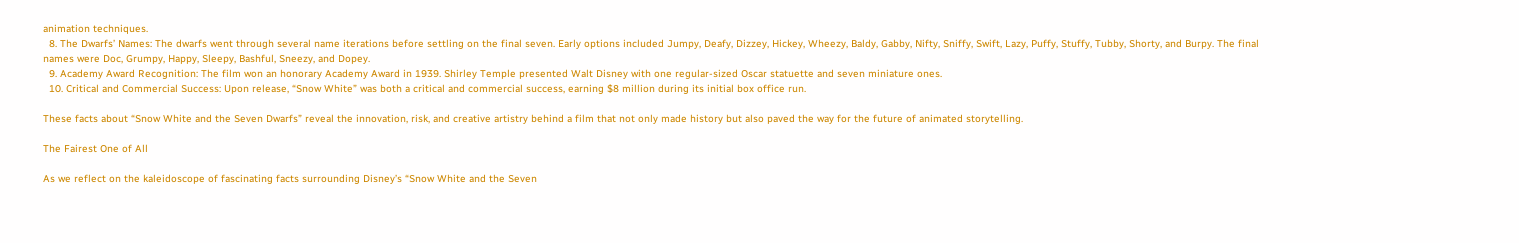animation techniques.
  8. The Dwarfs’ Names: The dwarfs went through several name iterations before settling on the final seven. Early options included Jumpy, Deafy, Dizzey, Hickey, Wheezy, Baldy, Gabby, Nifty, Sniffy, Swift, Lazy, Puffy, Stuffy, Tubby, Shorty, and Burpy. The final names were Doc, Grumpy, Happy, Sleepy, Bashful, Sneezy, and Dopey.
  9. Academy Award Recognition: The film won an honorary Academy Award in 1939. Shirley Temple presented Walt Disney with one regular-sized Oscar statuette and seven miniature ones.
  10. Critical and Commercial Success: Upon release, “Snow White” was both a critical and commercial success, earning $8 million during its initial box office run.

These facts about “Snow White and the Seven Dwarfs” reveal the innovation, risk, and creative artistry behind a film that not only made history but also paved the way for the future of animated storytelling.

The Fairest One of All

As we reflect on the kaleidoscope of fascinating facts surrounding Disney’s “Snow White and the Seven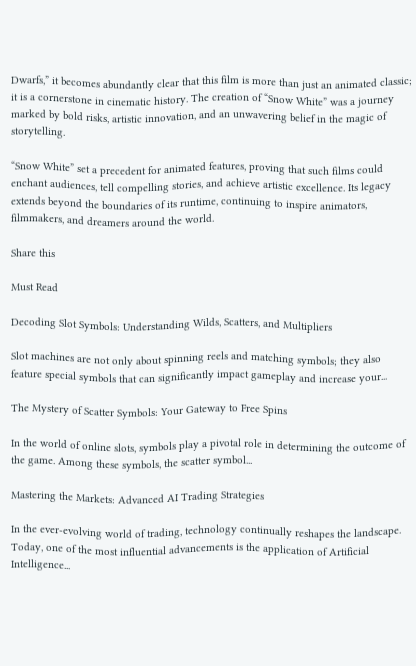Dwarfs,” it becomes abundantly clear that this film is more than just an animated classic; it is a cornerstone in cinematic history. The creation of “Snow White” was a journey marked by bold risks, artistic innovation, and an unwavering belief in the magic of storytelling.

“Snow White” set a precedent for animated features, proving that such films could enchant audiences, tell compelling stories, and achieve artistic excellence. Its legacy extends beyond the boundaries of its runtime, continuing to inspire animators, filmmakers, and dreamers around the world.

Share this

Must Read

Decoding Slot Symbols: Understanding Wilds, Scatters, and Multipliers

Slot machines are not only about spinning reels and matching symbols; they also feature special symbols that can significantly impact gameplay and increase your...

The Mystery of Scatter Symbols: Your Gateway to Free Spins

In the world of online slots, symbols play a pivotal role in determining the outcome of the game. Among these symbols, the scatter symbol...

Mastering the Markets: Advanced AI Trading Strategies

In the ever-evolving world of trading, technology continually reshapes the landscape. Today, one of the most influential advancements is the application of Artificial Intelligence...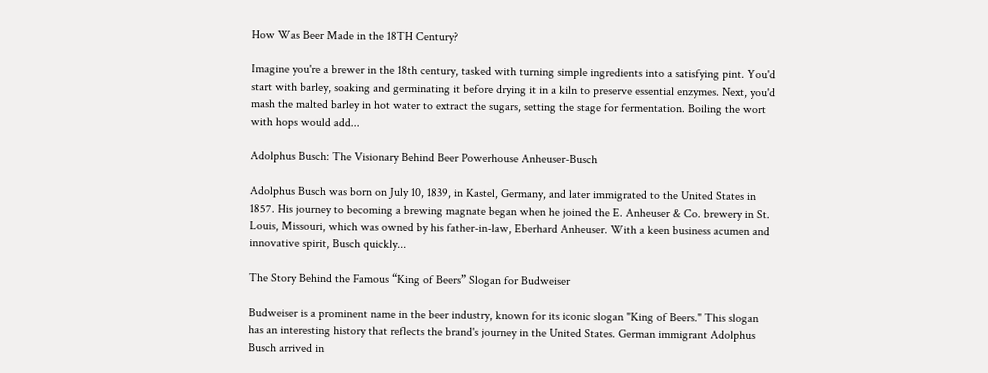How Was Beer Made in the 18TH Century?

Imagine you're a brewer in the 18th century, tasked with turning simple ingredients into a satisfying pint. You'd start with barley, soaking and germinating it before drying it in a kiln to preserve essential enzymes. Next, you'd mash the malted barley in hot water to extract the sugars, setting the stage for fermentation. Boiling the wort with hops would add...

Adolphus Busch: The Visionary Behind Beer Powerhouse Anheuser-Busch

Adolphus Busch was born on July 10, 1839, in Kastel, Germany, and later immigrated to the United States in 1857. His journey to becoming a brewing magnate began when he joined the E. Anheuser & Co. brewery in St. Louis, Missouri, which was owned by his father-in-law, Eberhard Anheuser. With a keen business acumen and innovative spirit, Busch quickly...

The Story Behind the Famous “King of Beers” Slogan for Budweiser

Budweiser is a prominent name in the beer industry, known for its iconic slogan "King of Beers." This slogan has an interesting history that reflects the brand's journey in the United States. German immigrant Adolphus Busch arrived in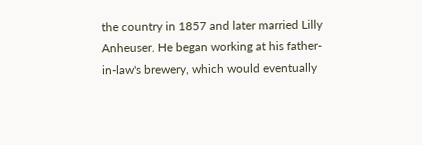the country in 1857 and later married Lilly Anheuser. He began working at his father-in-law's brewery, which would eventually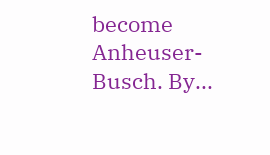become Anheuser-Busch. By...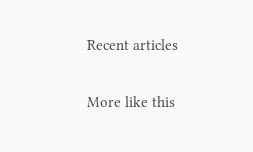Recent articles

More like this